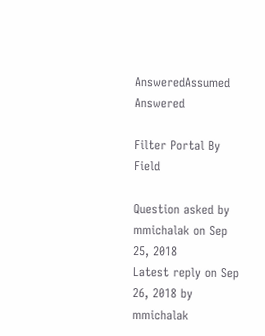AnsweredAssumed Answered

Filter Portal By Field

Question asked by mmichalak on Sep 25, 2018
Latest reply on Sep 26, 2018 by mmichalak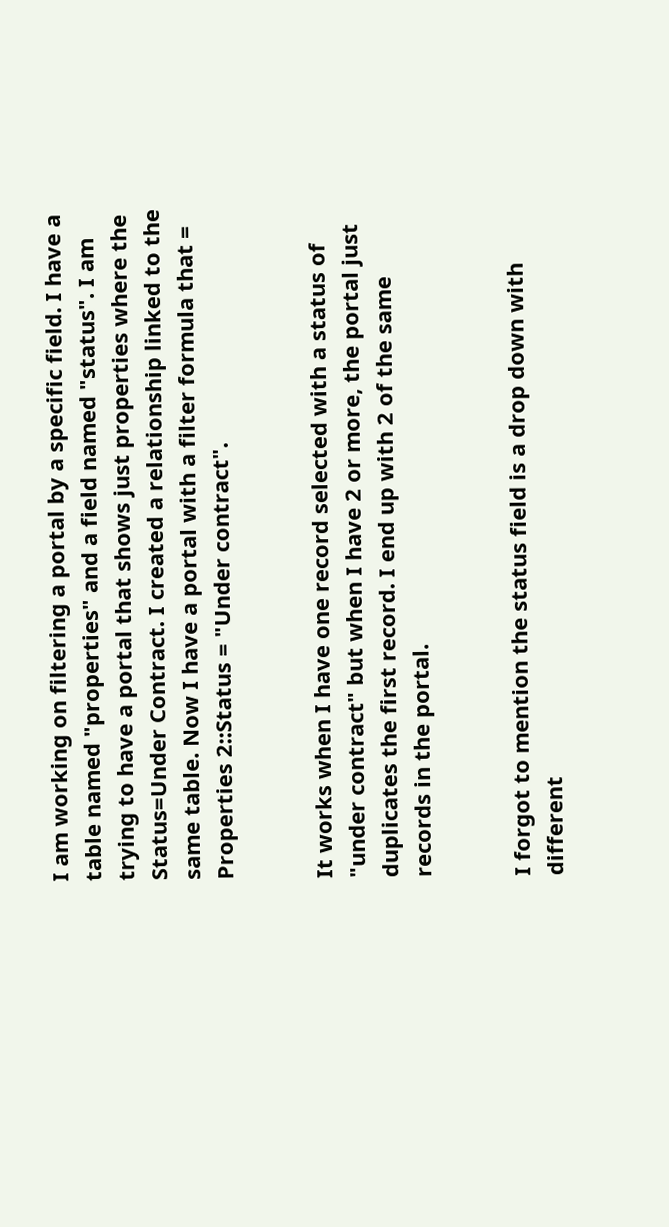I am working on filtering a portal by a specific field. I have a table named "properties" and a field named "status". I am trying to have a portal that shows just properties where the Status=Under Contract. I created a relationship linked to the same table. Now I have a portal with a filter formula that = Properties 2::Status = "Under contract".


It works when I have one record selected with a status of "under contract" but when I have 2 or more, the portal just duplicates the first record. I end up with 2 of the same records in the portal.


I forgot to mention the status field is a drop down with different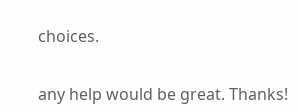choices.


any help would be great. Thanks!